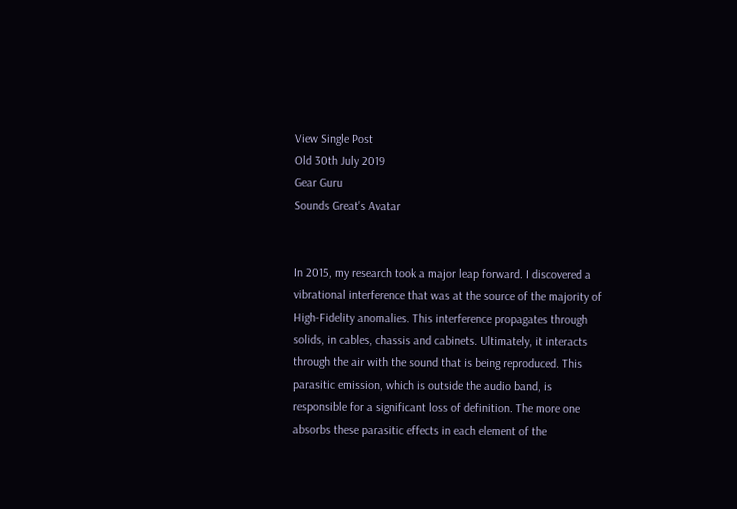View Single Post
Old 30th July 2019
Gear Guru
Sounds Great's Avatar


In 2015, my research took a major leap forward. I discovered a vibrational interference that was at the source of the majority of High-Fidelity anomalies. This interference propagates through solids, in cables, chassis and cabinets. Ultimately, it interacts through the air with the sound that is being reproduced. This parasitic emission, which is outside the audio band, is responsible for a significant loss of definition. The more one absorbs these parasitic effects in each element of the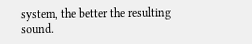system, the better the resulting sound.